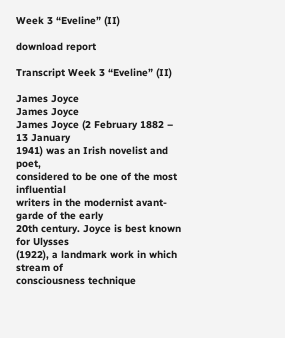Week 3 “Eveline” (II)

download report

Transcript Week 3 “Eveline” (II)

James Joyce
James Joyce
James Joyce (2 February 1882 – 13 January
1941) was an Irish novelist and poet,
considered to be one of the most influential
writers in the modernist avant-garde of the early
20th century. Joyce is best known for Ulysses
(1922), a landmark work in which stream of
consciousness technique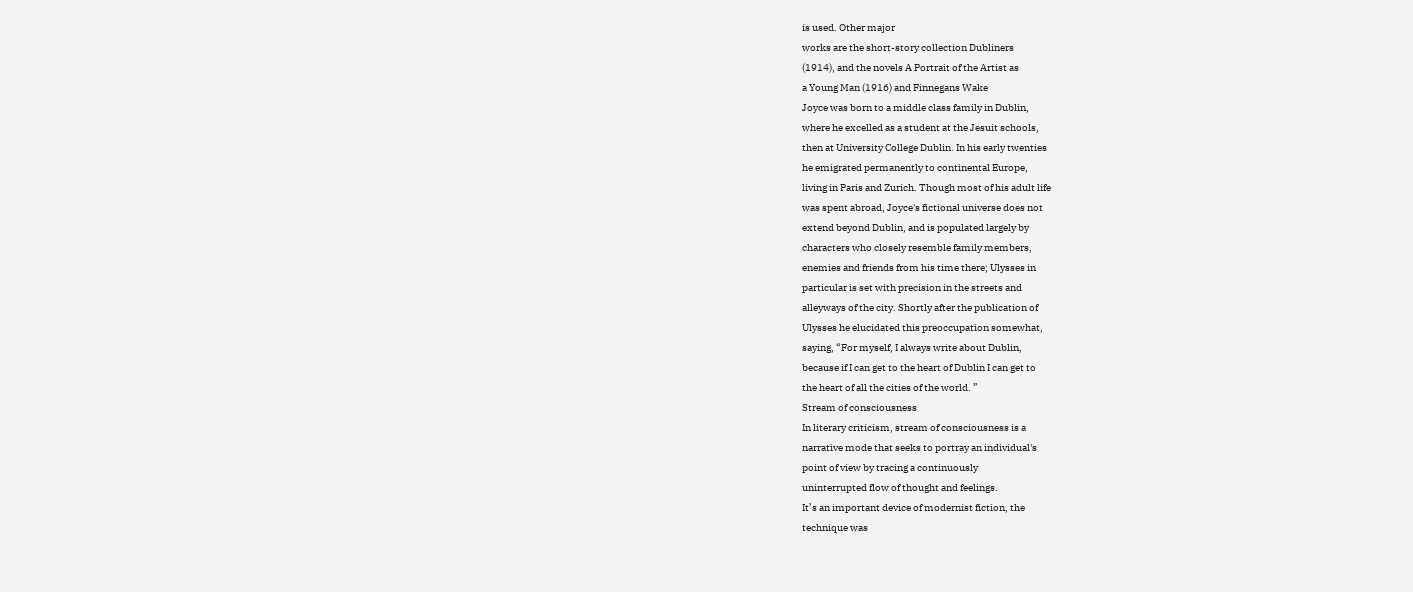is used. Other major
works are the short-story collection Dubliners
(1914), and the novels A Portrait of the Artist as
a Young Man (1916) and Finnegans Wake
Joyce was born to a middle class family in Dublin,
where he excelled as a student at the Jesuit schools,
then at University College Dublin. In his early twenties
he emigrated permanently to continental Europe,
living in Paris and Zurich. Though most of his adult life
was spent abroad, Joyce's fictional universe does not
extend beyond Dublin, and is populated largely by
characters who closely resemble family members,
enemies and friends from his time there; Ulysses in
particular is set with precision in the streets and
alleyways of the city. Shortly after the publication of
Ulysses he elucidated this preoccupation somewhat,
saying, “For myself, I always write about Dublin,
because if I can get to the heart of Dublin I can get to
the heart of all the cities of the world. ”
Stream of consciousness
In literary criticism, stream of consciousness is a
narrative mode that seeks to portray an individual's
point of view by tracing a continuously
uninterrupted flow of thought and feelings.
It’s an important device of modernist fiction, the
technique was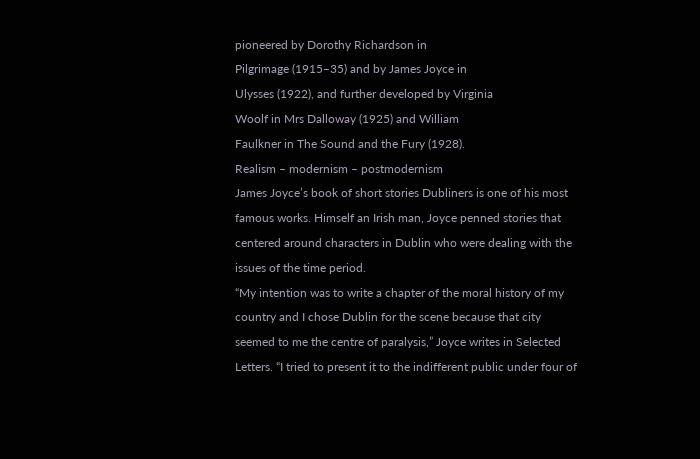pioneered by Dorothy Richardson in
Pilgrimage (1915–35) and by James Joyce in
Ulysses (1922), and further developed by Virginia
Woolf in Mrs Dalloway (1925) and William
Faulkner in The Sound and the Fury (1928).
Realism – modernism – postmodernism
James Joyce’s book of short stories Dubliners is one of his most
famous works. Himself an Irish man, Joyce penned stories that
centered around characters in Dublin who were dealing with the
issues of the time period.
“My intention was to write a chapter of the moral history of my
country and I chose Dublin for the scene because that city
seemed to me the centre of paralysis,” Joyce writes in Selected
Letters. “I tried to present it to the indifferent public under four of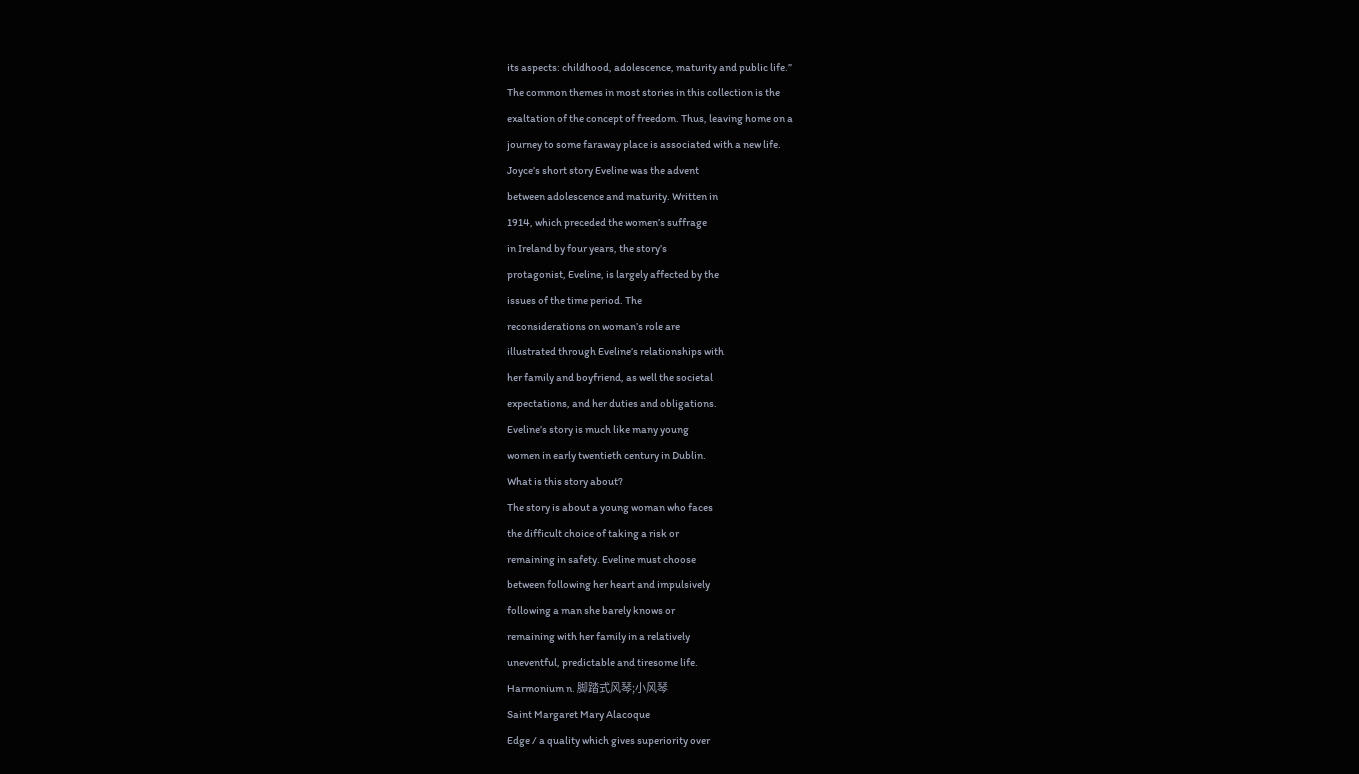its aspects: childhood, adolescence, maturity and public life.”
The common themes in most stories in this collection is the
exaltation of the concept of freedom. Thus, leaving home on a
journey to some faraway place is associated with a new life.
Joyce’s short story Eveline was the advent
between adolescence and maturity. Written in
1914, which preceded the women’s suffrage
in Ireland by four years, the story’s
protagonist, Eveline, is largely affected by the
issues of the time period. The
reconsiderations on woman’s role are
illustrated through Eveline’s relationships with
her family and boyfriend, as well the societal
expectations, and her duties and obligations.
Eveline’s story is much like many young
women in early twentieth century in Dublin.
What is this story about?
The story is about a young woman who faces
the difficult choice of taking a risk or
remaining in safety. Eveline must choose
between following her heart and impulsively
following a man she barely knows or
remaining with her family in a relatively
uneventful, predictable and tiresome life.
Harmonium n. 脚踏式风琴;小风琴
Saint Margaret Mary Alacoque
Edge / a quality which gives superiority over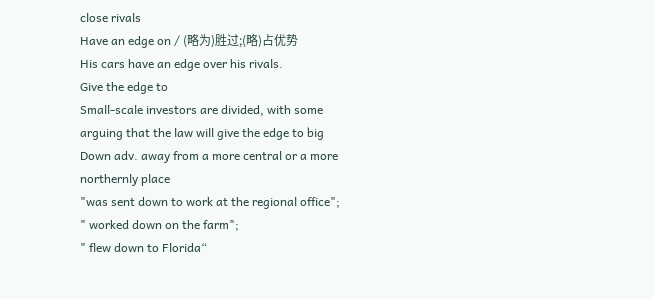close rivals
Have an edge on / (略为)胜过;(略)占优势
His cars have an edge over his rivals.
Give the edge to
Small-scale investors are divided, with some
arguing that the law will give the edge to big
Down adv. away from a more central or a more
northernly place
"was sent down to work at the regional office";
" worked down on the farm";
" flew down to Florida“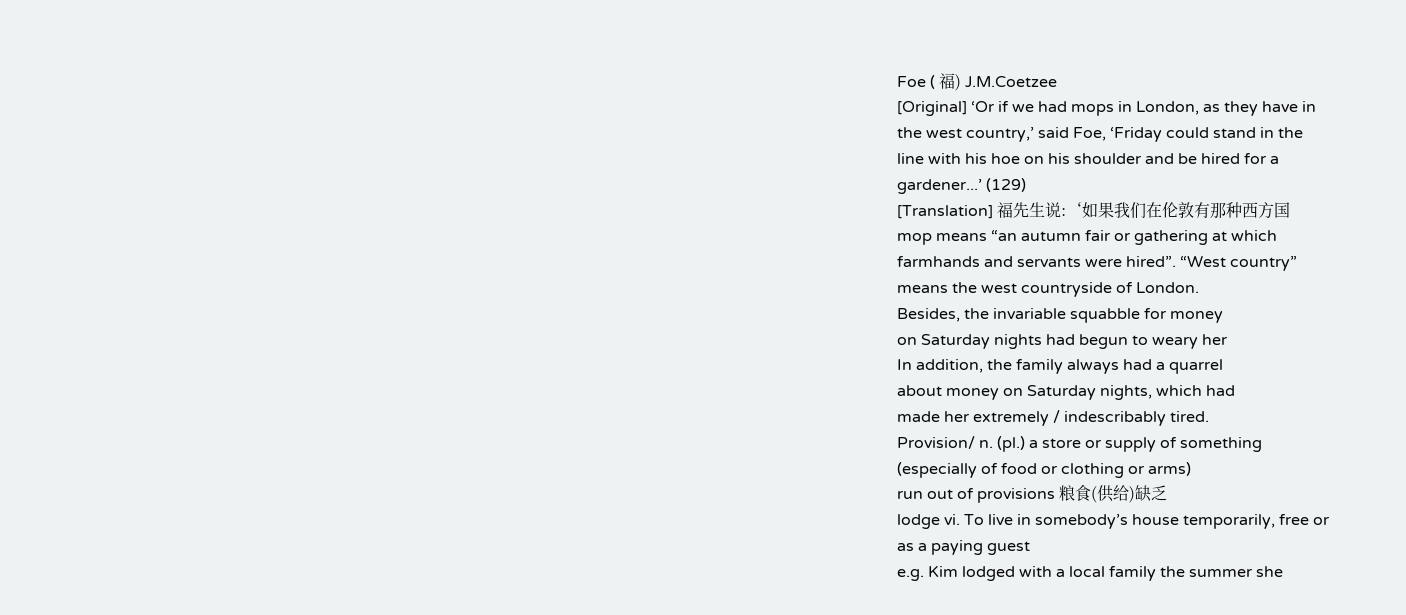Foe ( 福) J.M.Coetzee
[Original] ‘Or if we had mops in London, as they have in
the west country,’ said Foe, ‘Friday could stand in the
line with his hoe on his shoulder and be hired for a
gardener...’ (129)
[Translation] 福先生说:‘如果我们在伦敦有那种西方国
mop means “an autumn fair or gathering at which
farmhands and servants were hired”. “West country”
means the west countryside of London.
Besides, the invariable squabble for money
on Saturday nights had begun to weary her
In addition, the family always had a quarrel
about money on Saturday nights, which had
made her extremely / indescribably tired.
Provision/ n. (pl.) a store or supply of something
(especially of food or clothing or arms)
run out of provisions 粮食(供给)缺乏
lodge vi. To live in somebody’s house temporarily, free or
as a paying guest
e.g. Kim lodged with a local family the summer she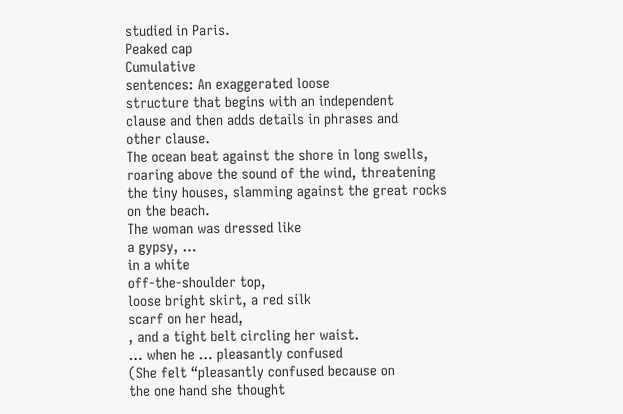studied in Paris.
Peaked cap
Cumulative
sentences: An exaggerated loose
structure that begins with an independent
clause and then adds details in phrases and
other clause.
The ocean beat against the shore in long swells,
roaring above the sound of the wind, threatening
the tiny houses, slamming against the great rocks
on the beach.
The woman was dressed like
a gypsy, …
in a white
off-the-shoulder top,
loose bright skirt, a red silk
scarf on her head,
, and a tight belt circling her waist.
… when he … pleasantly confused
(She felt “pleasantly confused because on
the one hand she thought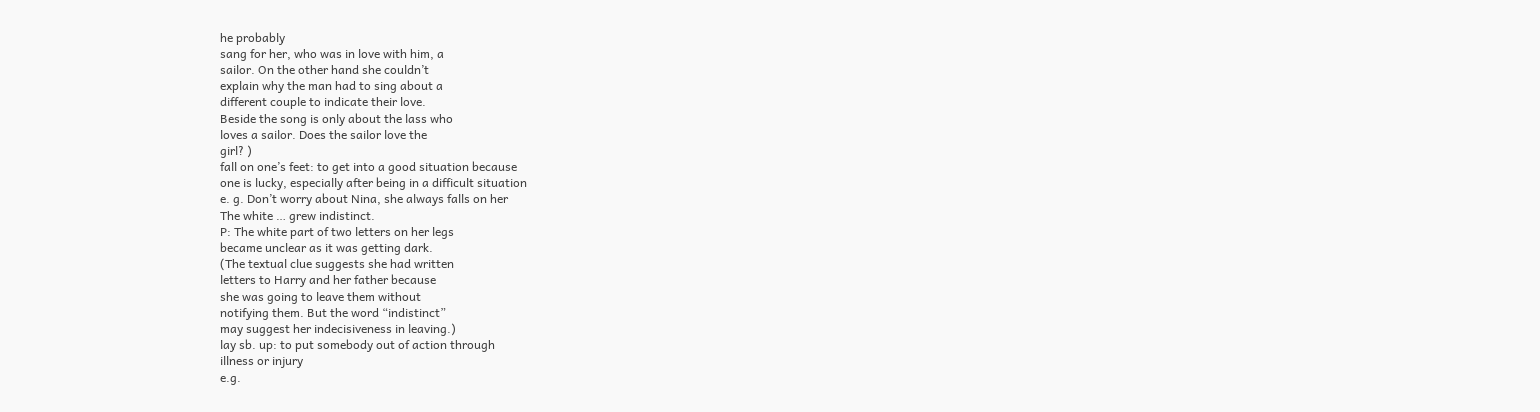he probably
sang for her, who was in love with him, a
sailor. On the other hand she couldn’t
explain why the man had to sing about a
different couple to indicate their love.
Beside the song is only about the lass who
loves a sailor. Does the sailor love the
girl? )
fall on one’s feet: to get into a good situation because
one is lucky, especially after being in a difficult situation
e. g. Don’t worry about Nina, she always falls on her
The white … grew indistinct.
P: The white part of two letters on her legs
became unclear as it was getting dark.
(The textual clue suggests she had written
letters to Harry and her father because
she was going to leave them without
notifying them. But the word “indistinct”
may suggest her indecisiveness in leaving.)
lay sb. up: to put somebody out of action through
illness or injury
e.g.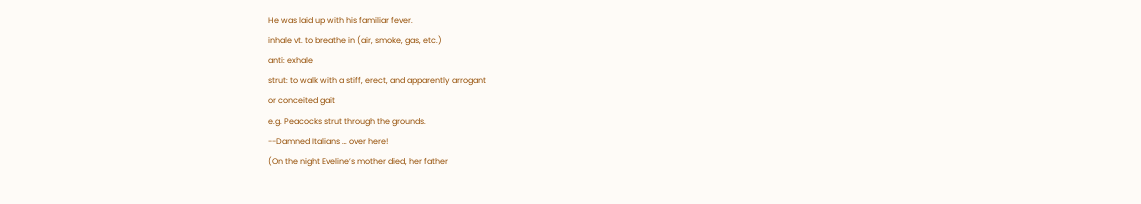He was laid up with his familiar fever.
inhale vt. to breathe in (air, smoke, gas, etc.)
anti: exhale
strut: to walk with a stiff, erect, and apparently arrogant
or conceited gait
e.g. Peacocks strut through the grounds.
--Damned Italians … over here!
(On the night Eveline’s mother died, her father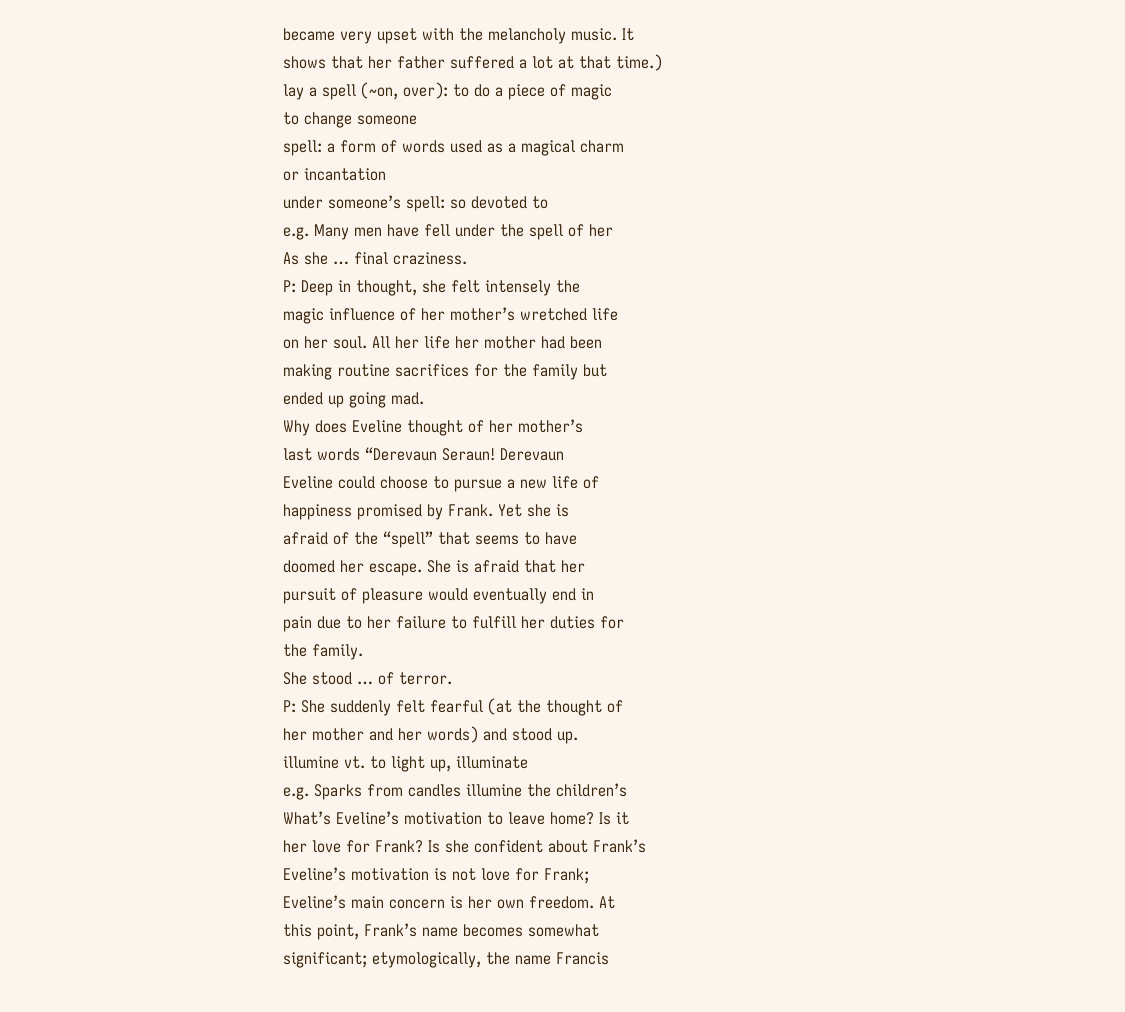became very upset with the melancholy music. It
shows that her father suffered a lot at that time.)
lay a spell (~on, over): to do a piece of magic
to change someone
spell: a form of words used as a magical charm
or incantation
under someone’s spell: so devoted to
e.g. Many men have fell under the spell of her
As she … final craziness.
P: Deep in thought, she felt intensely the
magic influence of her mother’s wretched life
on her soul. All her life her mother had been
making routine sacrifices for the family but
ended up going mad.
Why does Eveline thought of her mother’s
last words “Derevaun Seraun! Derevaun
Eveline could choose to pursue a new life of
happiness promised by Frank. Yet she is
afraid of the “spell” that seems to have
doomed her escape. She is afraid that her
pursuit of pleasure would eventually end in
pain due to her failure to fulfill her duties for
the family.
She stood … of terror.
P: She suddenly felt fearful (at the thought of
her mother and her words) and stood up.
illumine vt. to light up, illuminate
e.g. Sparks from candles illumine the children’s
What’s Eveline’s motivation to leave home? Is it
her love for Frank? Is she confident about Frank’s
Eveline’s motivation is not love for Frank;
Eveline’s main concern is her own freedom. At
this point, Frank’s name becomes somewhat
significant; etymologically, the name Francis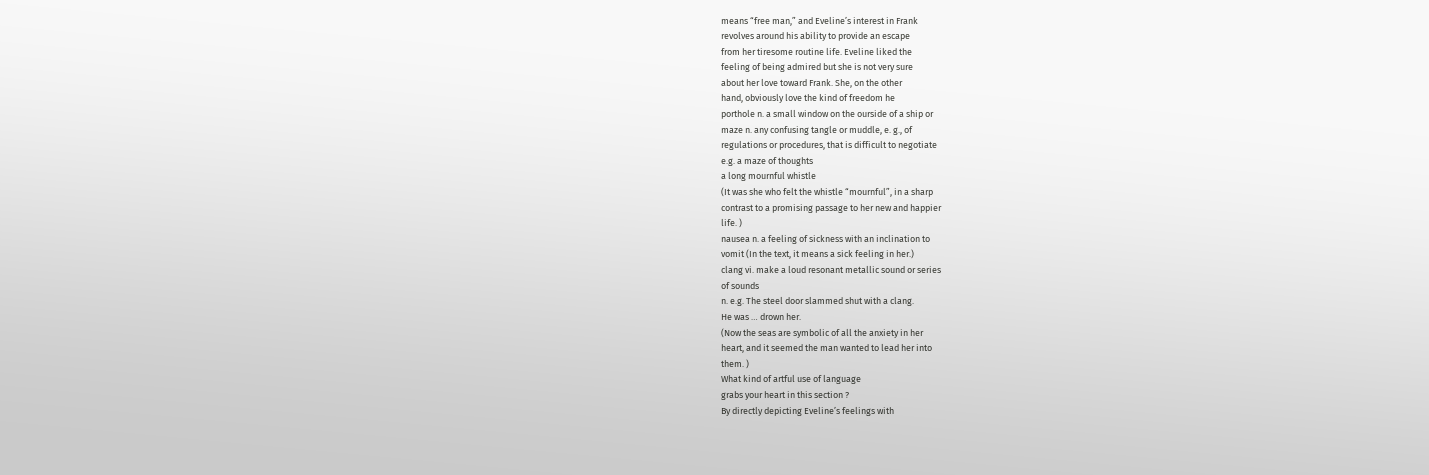means “free man,” and Eveline’s interest in Frank
revolves around his ability to provide an escape
from her tiresome routine life. Eveline liked the
feeling of being admired but she is not very sure
about her love toward Frank. She, on the other
hand, obviously love the kind of freedom he
porthole n. a small window on the ourside of a ship or
maze n. any confusing tangle or muddle, e. g., of
regulations or procedures, that is difficult to negotiate
e.g. a maze of thoughts
a long mournful whistle
(It was she who felt the whistle “mournful”, in a sharp
contrast to a promising passage to her new and happier
life. )
nausea n. a feeling of sickness with an inclination to
vomit (In the text, it means a sick feeling in her.)
clang vi. make a loud resonant metallic sound or series
of sounds
n. e.g. The steel door slammed shut with a clang.
He was … drown her.
(Now the seas are symbolic of all the anxiety in her
heart, and it seemed the man wanted to lead her into
them. )
What kind of artful use of language
grabs your heart in this section ?
By directly depicting Eveline’s feelings with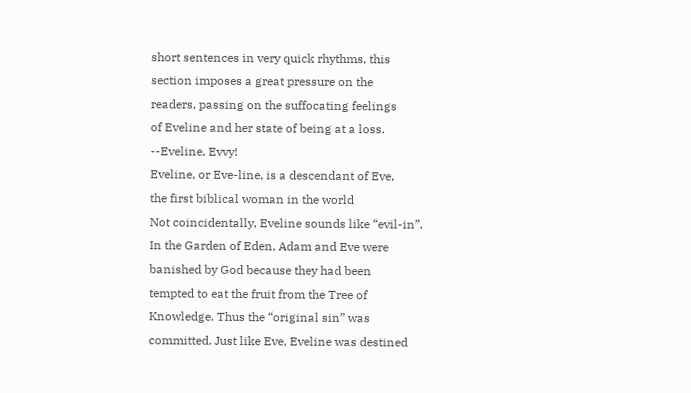short sentences in very quick rhythms, this
section imposes a great pressure on the
readers, passing on the suffocating feelings
of Eveline and her state of being at a loss.
--Eveline, Evvy!
Eveline, or Eve-line, is a descendant of Eve,
the first biblical woman in the world
Not coincidentally, Eveline sounds like “evil-in”.
In the Garden of Eden, Adam and Eve were
banished by God because they had been
tempted to eat the fruit from the Tree of
Knowledge. Thus the “original sin” was
committed. Just like Eve, Eveline was destined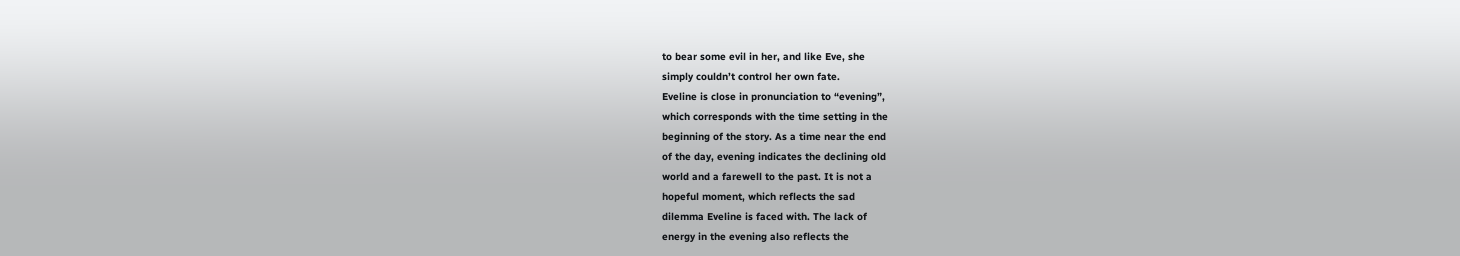to bear some evil in her, and like Eve, she
simply couldn’t control her own fate.
Eveline is close in pronunciation to “evening”,
which corresponds with the time setting in the
beginning of the story. As a time near the end
of the day, evening indicates the declining old
world and a farewell to the past. It is not a
hopeful moment, which reflects the sad
dilemma Eveline is faced with. The lack of
energy in the evening also reflects the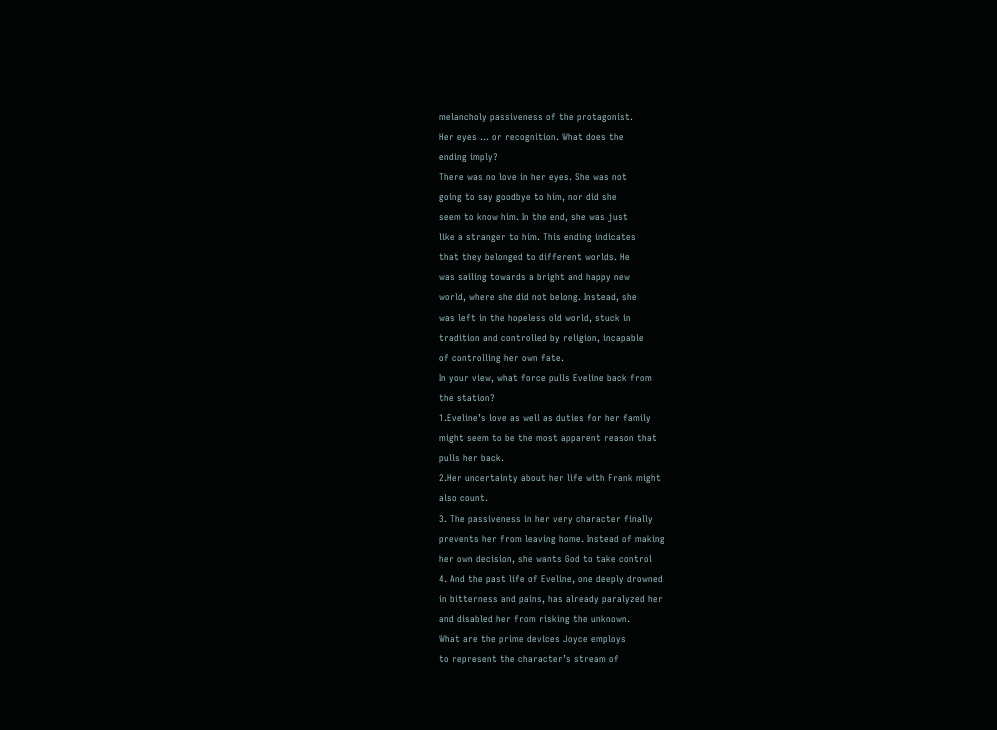melancholy passiveness of the protagonist.
Her eyes … or recognition. What does the
ending imply?
There was no love in her eyes. She was not
going to say goodbye to him, nor did she
seem to know him. In the end, she was just
like a stranger to him. This ending indicates
that they belonged to different worlds. He
was sailing towards a bright and happy new
world, where she did not belong. Instead, she
was left in the hopeless old world, stuck in
tradition and controlled by religion, incapable
of controlling her own fate.
In your view, what force pulls Eveline back from
the station?
1.Eveline’s love as well as duties for her family
might seem to be the most apparent reason that
pulls her back.
2.Her uncertainty about her life with Frank might
also count.
3. The passiveness in her very character finally
prevents her from leaving home. Instead of making
her own decision, she wants God to take control
4. And the past life of Eveline, one deeply drowned
in bitterness and pains, has already paralyzed her
and disabled her from risking the unknown.
What are the prime devices Joyce employs
to represent the character’s stream of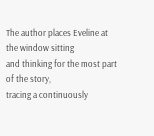The author places Eveline at the window sitting
and thinking for the most part of the story,
tracing a continuously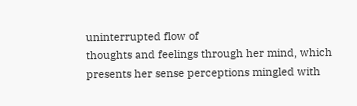uninterrupted flow of
thoughts and feelings through her mind, which
presents her sense perceptions mingled with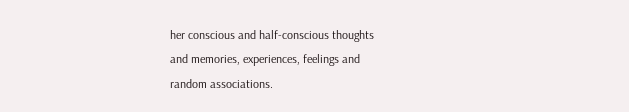her conscious and half-conscious thoughts
and memories, experiences, feelings and
random associations.